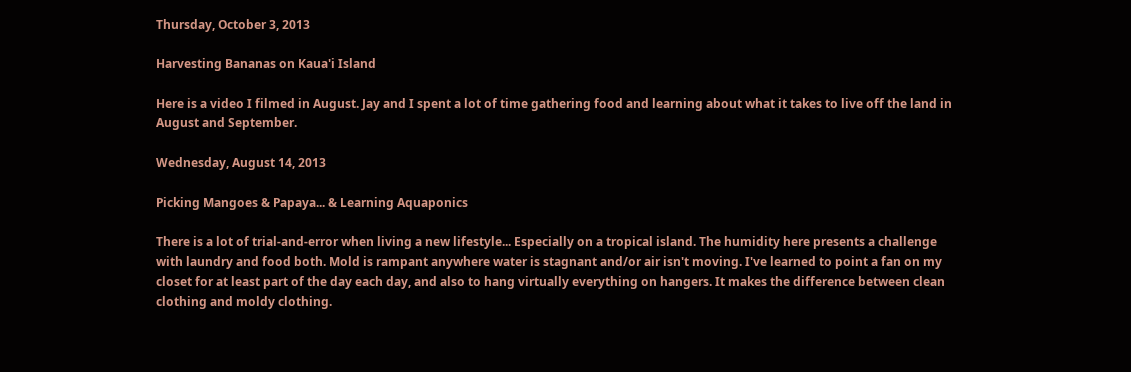Thursday, October 3, 2013

Harvesting Bananas on Kaua'i Island

Here is a video I filmed in August. Jay and I spent a lot of time gathering food and learning about what it takes to live off the land in August and September.

Wednesday, August 14, 2013

Picking Mangoes & Papaya... & Learning Aquaponics

There is a lot of trial-and-error when living a new lifestyle... Especially on a tropical island. The humidity here presents a challenge with laundry and food both. Mold is rampant anywhere water is stagnant and/or air isn't moving. I've learned to point a fan on my closet for at least part of the day each day, and also to hang virtually everything on hangers. It makes the difference between clean clothing and moldy clothing.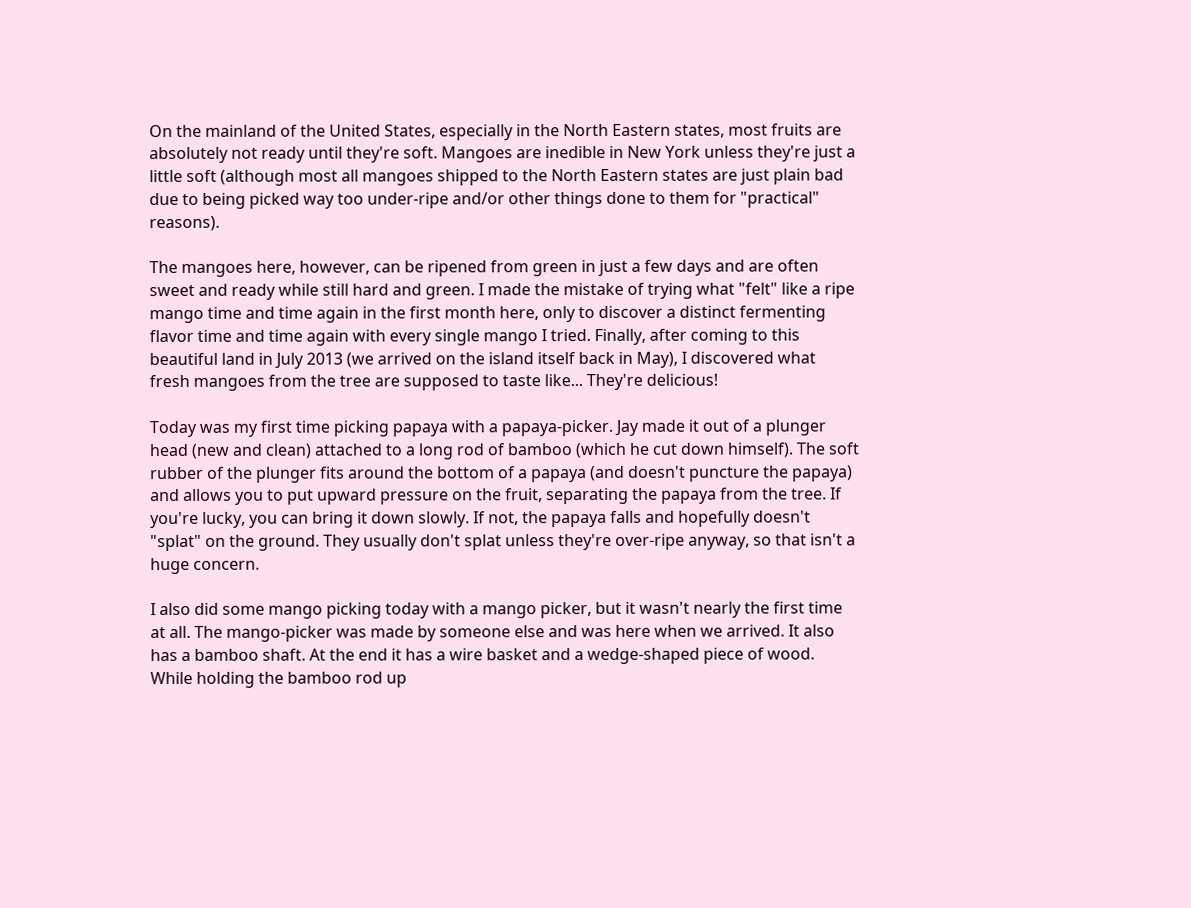On the mainland of the United States, especially in the North Eastern states, most fruits are absolutely not ready until they're soft. Mangoes are inedible in New York unless they're just a little soft (although most all mangoes shipped to the North Eastern states are just plain bad due to being picked way too under-ripe and/or other things done to them for "practical" reasons).

The mangoes here, however, can be ripened from green in just a few days and are often sweet and ready while still hard and green. I made the mistake of trying what "felt" like a ripe mango time and time again in the first month here, only to discover a distinct fermenting flavor time and time again with every single mango I tried. Finally, after coming to this beautiful land in July 2013 (we arrived on the island itself back in May), I discovered what fresh mangoes from the tree are supposed to taste like... They're delicious!

Today was my first time picking papaya with a papaya-picker. Jay made it out of a plunger head (new and clean) attached to a long rod of bamboo (which he cut down himself). The soft rubber of the plunger fits around the bottom of a papaya (and doesn't puncture the papaya) and allows you to put upward pressure on the fruit, separating the papaya from the tree. If you're lucky, you can bring it down slowly. If not, the papaya falls and hopefully doesn't "splat" on the ground. They usually don't splat unless they're over-ripe anyway, so that isn't a huge concern.

I also did some mango picking today with a mango picker, but it wasn't nearly the first time at all. The mango-picker was made by someone else and was here when we arrived. It also has a bamboo shaft. At the end it has a wire basket and a wedge-shaped piece of wood. While holding the bamboo rod up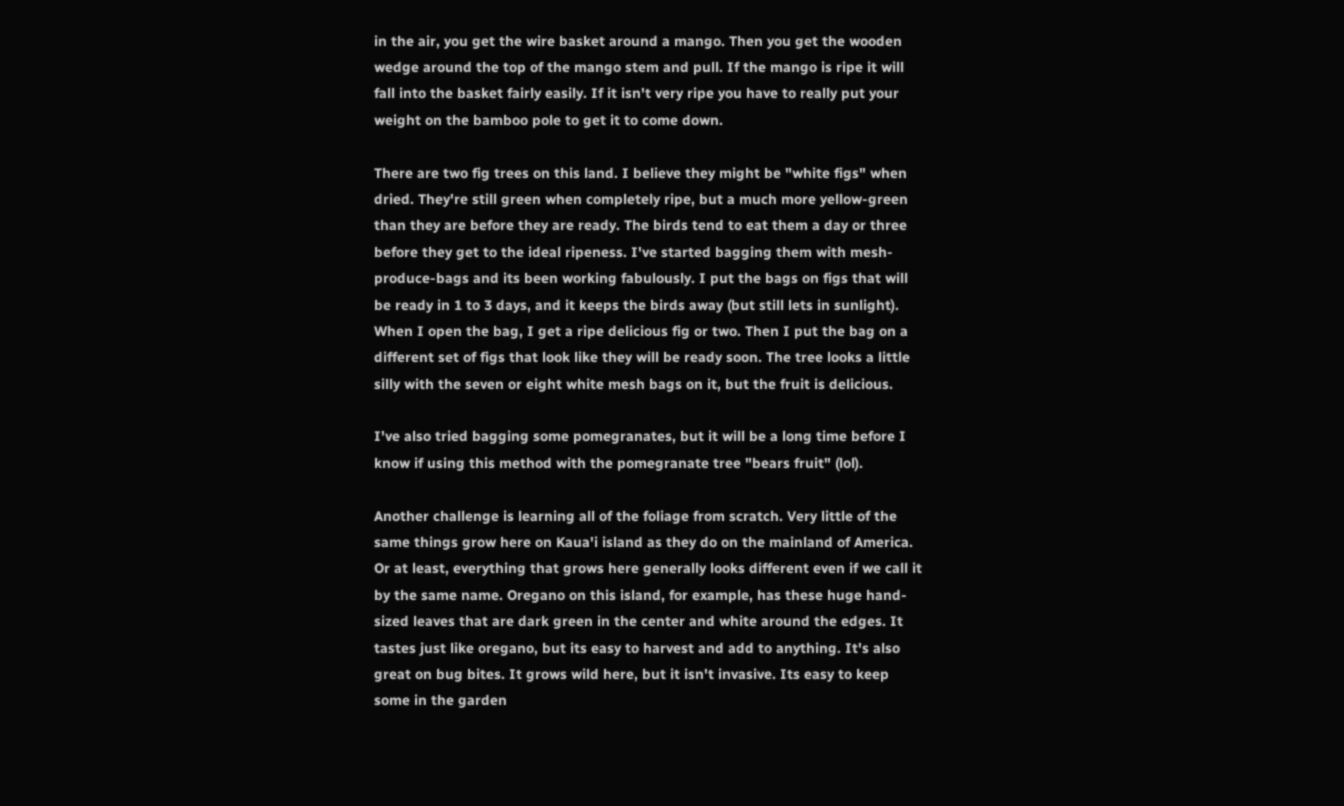in the air, you get the wire basket around a mango. Then you get the wooden wedge around the top of the mango stem and pull. If the mango is ripe it will fall into the basket fairly easily. If it isn't very ripe you have to really put your weight on the bamboo pole to get it to come down.

There are two fig trees on this land. I believe they might be "white figs" when dried. They're still green when completely ripe, but a much more yellow-green than they are before they are ready. The birds tend to eat them a day or three before they get to the ideal ripeness. I've started bagging them with mesh-produce-bags and its been working fabulously. I put the bags on figs that will be ready in 1 to 3 days, and it keeps the birds away (but still lets in sunlight). When I open the bag, I get a ripe delicious fig or two. Then I put the bag on a different set of figs that look like they will be ready soon. The tree looks a little silly with the seven or eight white mesh bags on it, but the fruit is delicious.

I've also tried bagging some pomegranates, but it will be a long time before I know if using this method with the pomegranate tree "bears fruit" (lol).

Another challenge is learning all of the foliage from scratch. Very little of the same things grow here on Kaua'i island as they do on the mainland of America. Or at least, everything that grows here generally looks different even if we call it by the same name. Oregano on this island, for example, has these huge hand-sized leaves that are dark green in the center and white around the edges. It tastes just like oregano, but its easy to harvest and add to anything. It's also great on bug bites. It grows wild here, but it isn't invasive. Its easy to keep some in the garden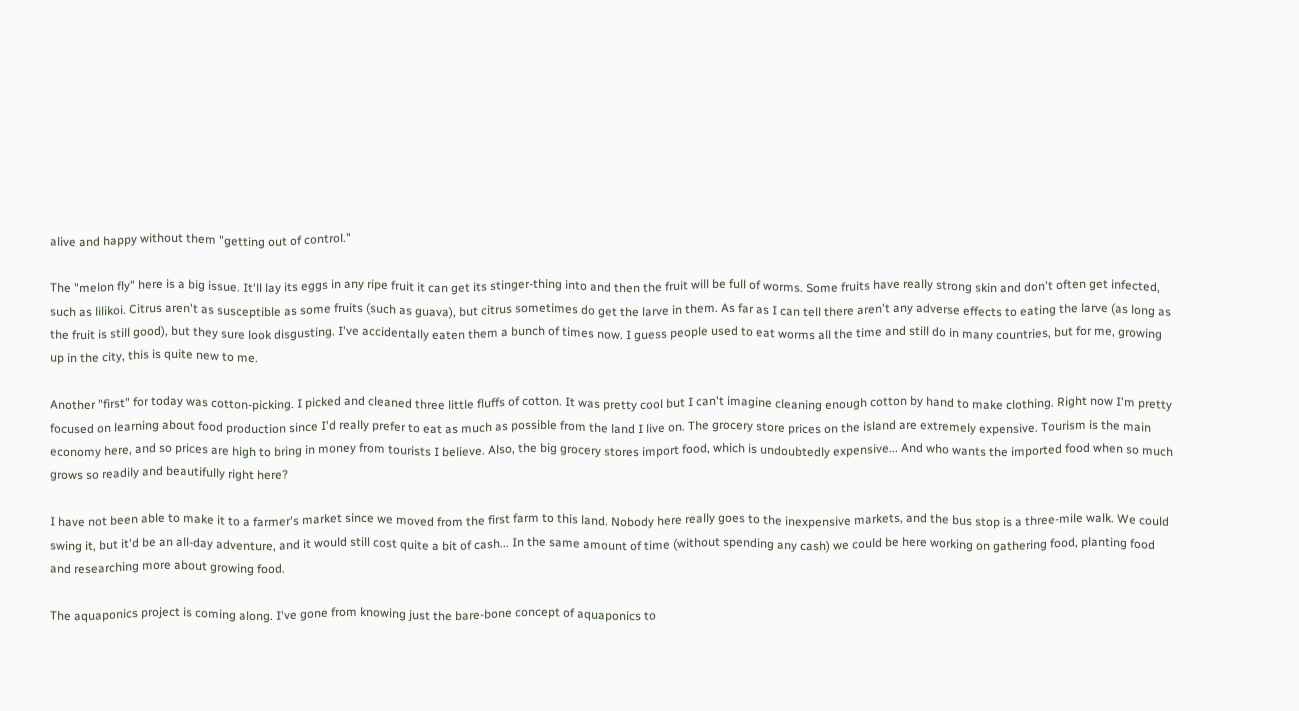alive and happy without them "getting out of control."

The "melon fly" here is a big issue. It'll lay its eggs in any ripe fruit it can get its stinger-thing into and then the fruit will be full of worms. Some fruits have really strong skin and don't often get infected, such as lilikoi. Citrus aren't as susceptible as some fruits (such as guava), but citrus sometimes do get the larve in them. As far as I can tell there aren't any adverse effects to eating the larve (as long as the fruit is still good), but they sure look disgusting. I've accidentally eaten them a bunch of times now. I guess people used to eat worms all the time and still do in many countries, but for me, growing up in the city, this is quite new to me.

Another "first" for today was cotton-picking. I picked and cleaned three little fluffs of cotton. It was pretty cool but I can't imagine cleaning enough cotton by hand to make clothing. Right now I'm pretty focused on learning about food production since I'd really prefer to eat as much as possible from the land I live on. The grocery store prices on the island are extremely expensive. Tourism is the main economy here, and so prices are high to bring in money from tourists I believe. Also, the big grocery stores import food, which is undoubtedly expensive... And who wants the imported food when so much grows so readily and beautifully right here?

I have not been able to make it to a farmer's market since we moved from the first farm to this land. Nobody here really goes to the inexpensive markets, and the bus stop is a three-mile walk. We could swing it, but it'd be an all-day adventure, and it would still cost quite a bit of cash... In the same amount of time (without spending any cash) we could be here working on gathering food, planting food and researching more about growing food.

The aquaponics project is coming along. I've gone from knowing just the bare-bone concept of aquaponics to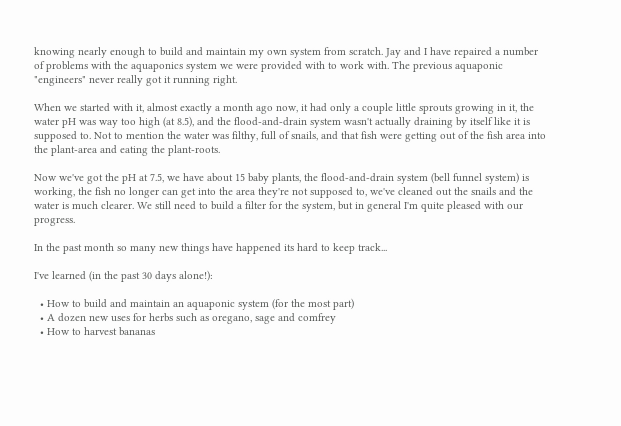knowing nearly enough to build and maintain my own system from scratch. Jay and I have repaired a number of problems with the aquaponics system we were provided with to work with. The previous aquaponic "engineers" never really got it running right.

When we started with it, almost exactly a month ago now, it had only a couple little sprouts growing in it, the water pH was way too high (at 8.5), and the flood-and-drain system wasn't actually draining by itself like it is supposed to. Not to mention the water was filthy, full of snails, and that fish were getting out of the fish area into the plant-area and eating the plant-roots.

Now we've got the pH at 7.5, we have about 15 baby plants, the flood-and-drain system (bell funnel system) is working, the fish no longer can get into the area they're not supposed to, we've cleaned out the snails and the water is much clearer. We still need to build a filter for the system, but in general I'm quite pleased with our progress.

In the past month so many new things have happened its hard to keep track...

I've learned (in the past 30 days alone!):

  • How to build and maintain an aquaponic system (for the most part)
  • A dozen new uses for herbs such as oregano, sage and comfrey
  • How to harvest bananas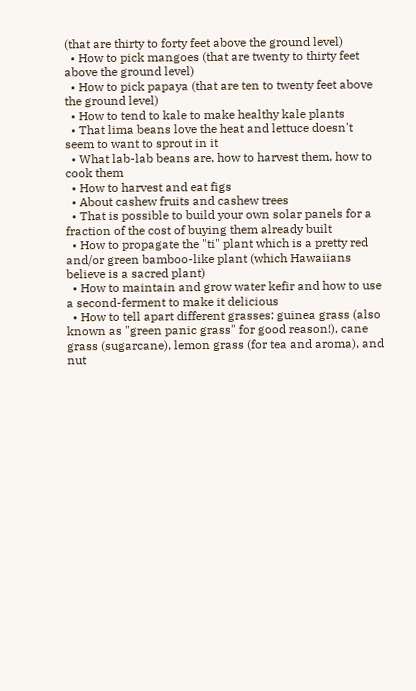(that are thirty to forty feet above the ground level)
  • How to pick mangoes (that are twenty to thirty feet above the ground level)
  • How to pick papaya (that are ten to twenty feet above the ground level)
  • How to tend to kale to make healthy kale plants
  • That lima beans love the heat and lettuce doesn't seem to want to sprout in it
  • What lab-lab beans are, how to harvest them, how to cook them
  • How to harvest and eat figs
  • About cashew fruits and cashew trees
  • That is possible to build your own solar panels for a fraction of the cost of buying them already built
  • How to propagate the "ti" plant which is a pretty red and/or green bamboo-like plant (which Hawaiians believe is a sacred plant)
  • How to maintain and grow water kefir and how to use a second-ferment to make it delicious
  • How to tell apart different grasses: guinea grass (also known as "green panic grass" for good reason!), cane grass (sugarcane), lemon grass (for tea and aroma), and nut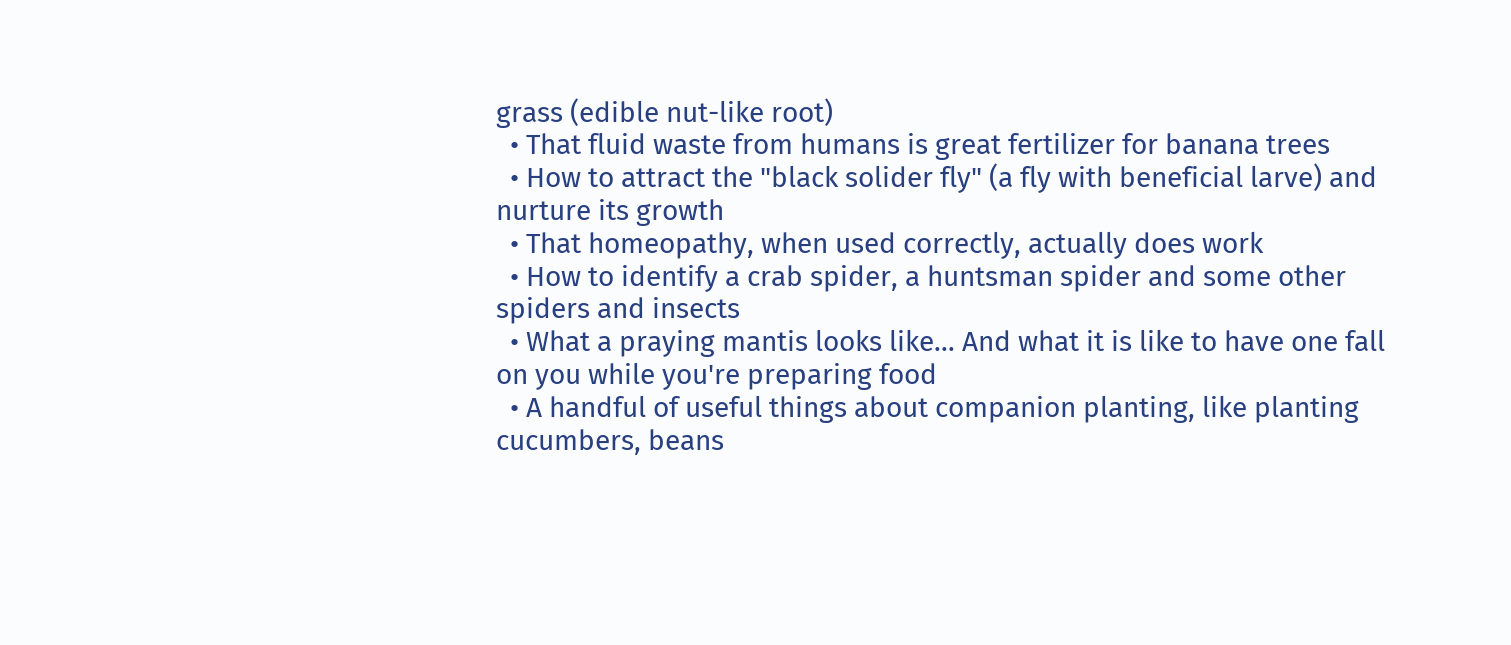grass (edible nut-like root)
  • That fluid waste from humans is great fertilizer for banana trees
  • How to attract the "black solider fly" (a fly with beneficial larve) and nurture its growth
  • That homeopathy, when used correctly, actually does work
  • How to identify a crab spider, a huntsman spider and some other spiders and insects
  • What a praying mantis looks like... And what it is like to have one fall on you while you're preparing food
  • A handful of useful things about companion planting, like planting cucumbers, beans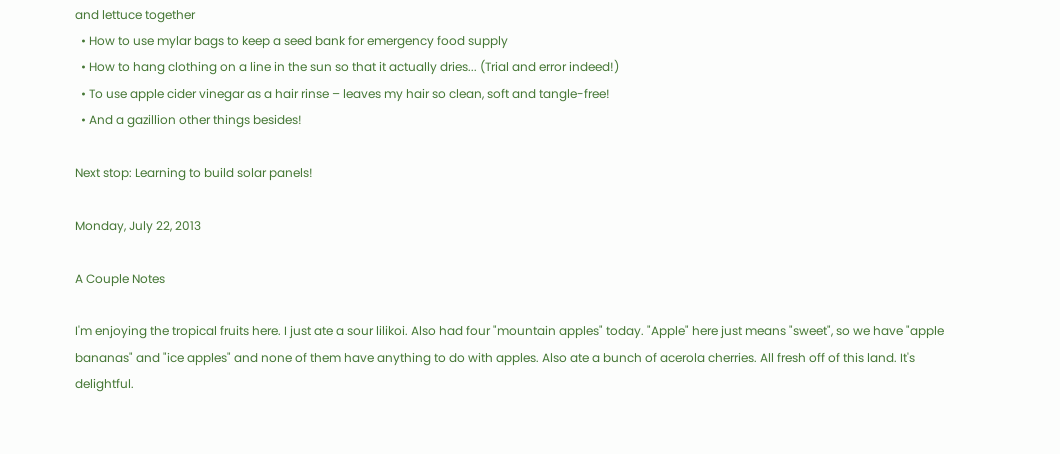and lettuce together
  • How to use mylar bags to keep a seed bank for emergency food supply
  • How to hang clothing on a line in the sun so that it actually dries... (Trial and error indeed!)
  • To use apple cider vinegar as a hair rinse – leaves my hair so clean, soft and tangle-free!
  • And a gazillion other things besides!

Next stop: Learning to build solar panels!

Monday, July 22, 2013

A Couple Notes

I'm enjoying the tropical fruits here. I just ate a sour lilikoi. Also had four "mountain apples" today. "Apple" here just means "sweet", so we have "apple bananas" and "ice apples" and none of them have anything to do with apples. Also ate a bunch of acerola cherries. All fresh off of this land. It's delightful.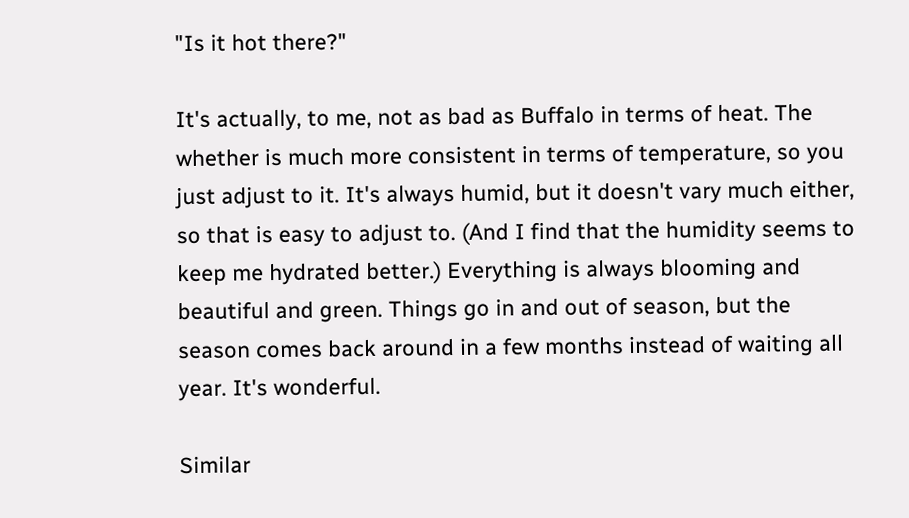"Is it hot there?"

It's actually, to me, not as bad as Buffalo in terms of heat. The whether is much more consistent in terms of temperature, so you just adjust to it. It's always humid, but it doesn't vary much either, so that is easy to adjust to. (And I find that the humidity seems to keep me hydrated better.) Everything is always blooming and beautiful and green. Things go in and out of season, but the season comes back around in a few months instead of waiting all year. It's wonderful.

Similar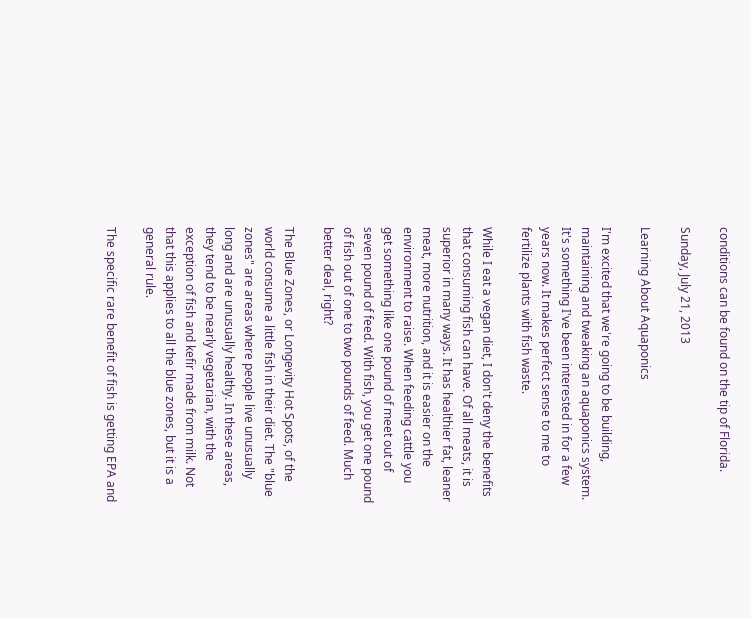conditions can be found on the tip of Florida.

Sunday, July 21, 2013

Learning About Aquaponics

I'm excited that we're going to be building, maintaining and tweaking an aquaponics system. It's something I've been interested in for a few years now. It makes perfect sense to me to fertilize plants with fish waste.

While I eat a vegan diet, I don't deny the benefits that consuming fish can have. Of all meats, it is superior in many ways. It has healthier fat, leaner meat, more nutrition, and it is easier on the environment to raise. When feeding cattle you get something like one pound of meet out of seven pound of feed. With fish, you get one pound of fish out of one to two pounds of feed. Much better deal, right?

The Blue Zones, or Longevity Hot Spots, of the world consume a little fish in their diet. The "blue zones" are areas where people live unusually long and are unusually healthy. In these areas, they tend to be nearly vegetarian, with the exception of fish and kefir made from milk. Not that this applies to all the blue zones, but it is a general rule.

The specific rare benefit of fish is getting EPA and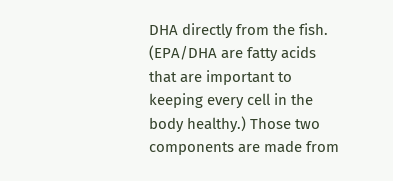DHA directly from the fish. (EPA/DHA are fatty acids that are important to keeping every cell in the body healthy.) Those two components are made from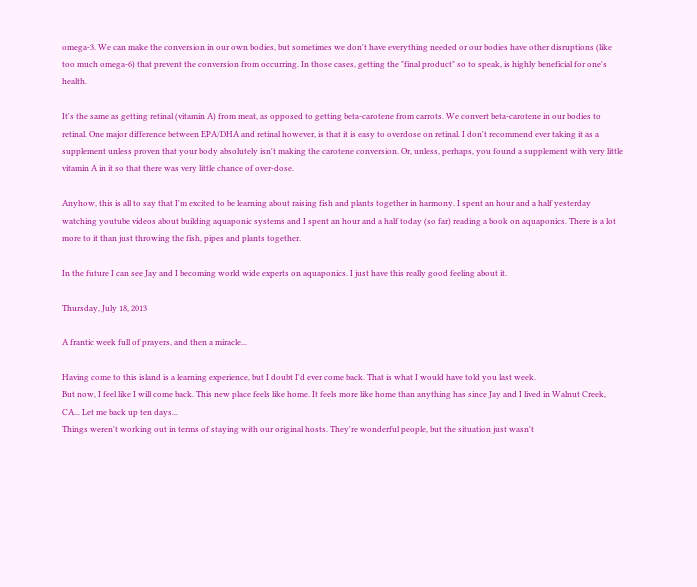omega-3. We can make the conversion in our own bodies, but sometimes we don't have everything needed or our bodies have other disruptions (like too much omega-6) that prevent the conversion from occurring. In those cases, getting the "final product" so to speak, is highly beneficial for one's health.

It's the same as getting retinal (vitamin A) from meat, as opposed to getting beta-carotene from carrots. We convert beta-carotene in our bodies to retinal. One major difference between EPA/DHA and retinal however, is that it is easy to overdose on retinal. I don't recommend ever taking it as a supplement unless proven that your body absolutely isn't making the carotene conversion. Or, unless, perhaps, you found a supplement with very little vitamin A in it so that there was very little chance of over-dose.

Anyhow, this is all to say that I'm excited to be learning about raising fish and plants together in harmony. I spent an hour and a half yesterday watching youtube videos about building aquaponic systems and I spent an hour and a half today (so far) reading a book on aquaponics. There is a lot more to it than just throwing the fish, pipes and plants together.

In the future I can see Jay and I becoming world wide experts on aquaponics. I just have this really good feeling about it.

Thursday, July 18, 2013

A frantic week full of prayers, and then a miracle...

Having come to this island is a learning experience, but I doubt I'd ever come back. That is what I would have told you last week.
But now, I feel like I will come back. This new place feels like home. It feels more like home than anything has since Jay and I lived in Walnut Creek, CA... Let me back up ten days...
Things weren't working out in terms of staying with our original hosts. They're wonderful people, but the situation just wasn't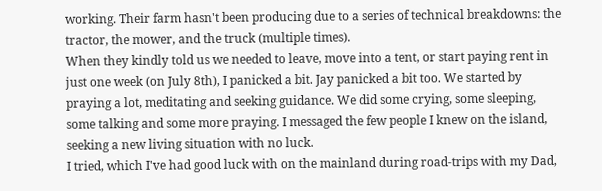working. Their farm hasn't been producing due to a series of technical breakdowns: the tractor, the mower, and the truck (multiple times).
When they kindly told us we needed to leave, move into a tent, or start paying rent in just one week (on July 8th), I panicked a bit. Jay panicked a bit too. We started by praying a lot, meditating and seeking guidance. We did some crying, some sleeping, some talking and some more praying. I messaged the few people I knew on the island, seeking a new living situation with no luck.
I tried, which I've had good luck with on the mainland during road-trips with my Dad,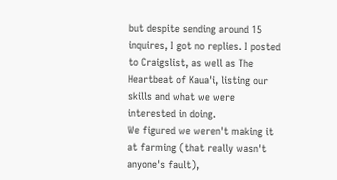but despite sending around 15 inquires, I got no replies. I posted to Craigslist, as well as The Heartbeat of Kaua'i, listing our skills and what we were interested in doing.
We figured we weren't making it at farming (that really wasn't anyone's fault),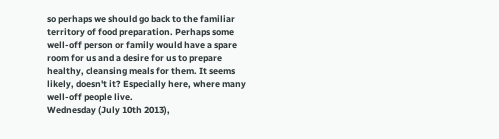so perhaps we should go back to the familiar territory of food preparation. Perhaps some well-off person or family would have a spare room for us and a desire for us to prepare healthy, cleansing meals for them. It seems likely, doesn't it? Especially here, where many well-off people live.
Wednesday (July 10th 2013),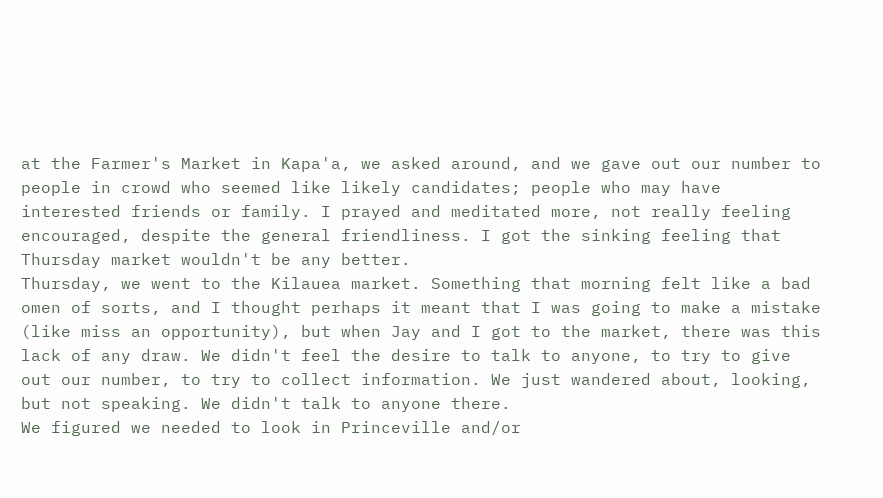at the Farmer's Market in Kapa'a, we asked around, and we gave out our number to people in crowd who seemed like likely candidates; people who may have interested friends or family. I prayed and meditated more, not really feeling encouraged, despite the general friendliness. I got the sinking feeling that Thursday market wouldn't be any better.
Thursday, we went to the Kilauea market. Something that morning felt like a bad omen of sorts, and I thought perhaps it meant that I was going to make a mistake (like miss an opportunity), but when Jay and I got to the market, there was this lack of any draw. We didn't feel the desire to talk to anyone, to try to give out our number, to try to collect information. We just wandered about, looking, but not speaking. We didn't talk to anyone there.
We figured we needed to look in Princeville and/or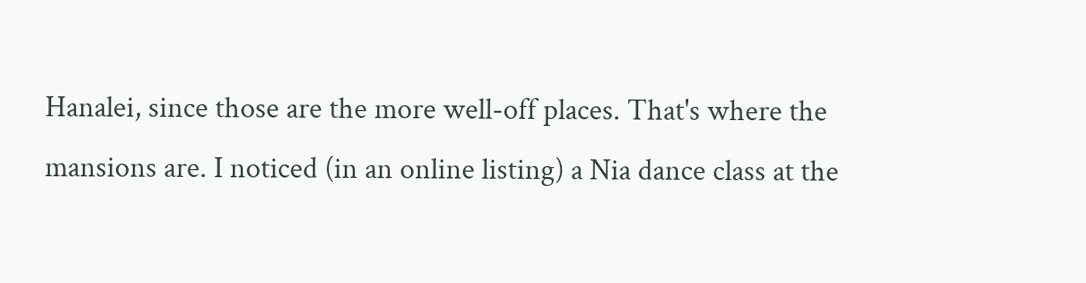Hanalei, since those are the more well-off places. That's where the mansions are. I noticed (in an online listing) a Nia dance class at the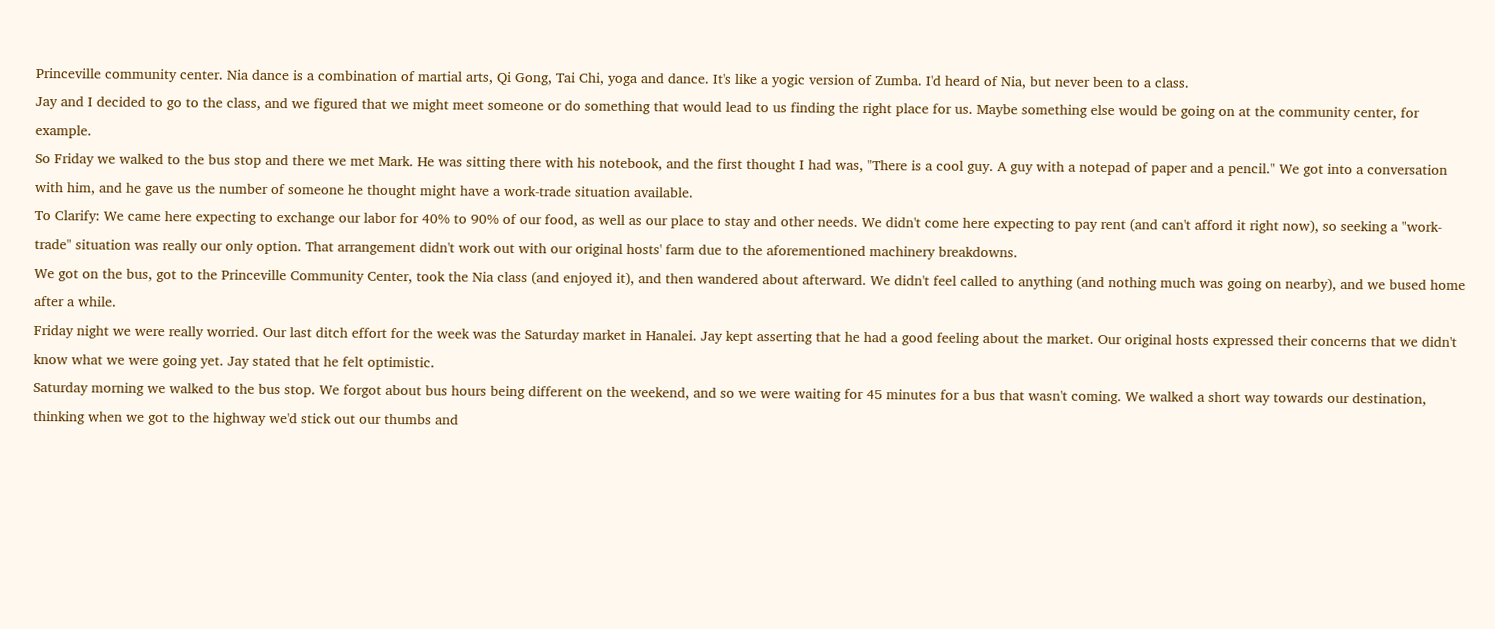Princeville community center. Nia dance is a combination of martial arts, Qi Gong, Tai Chi, yoga and dance. It's like a yogic version of Zumba. I'd heard of Nia, but never been to a class.
Jay and I decided to go to the class, and we figured that we might meet someone or do something that would lead to us finding the right place for us. Maybe something else would be going on at the community center, for example.
So Friday we walked to the bus stop and there we met Mark. He was sitting there with his notebook, and the first thought I had was, "There is a cool guy. A guy with a notepad of paper and a pencil." We got into a conversation with him, and he gave us the number of someone he thought might have a work-trade situation available.
To Clarify: We came here expecting to exchange our labor for 40% to 90% of our food, as well as our place to stay and other needs. We didn't come here expecting to pay rent (and can't afford it right now), so seeking a "work-trade" situation was really our only option. That arrangement didn't work out with our original hosts' farm due to the aforementioned machinery breakdowns.
We got on the bus, got to the Princeville Community Center, took the Nia class (and enjoyed it), and then wandered about afterward. We didn't feel called to anything (and nothing much was going on nearby), and we bused home after a while.
Friday night we were really worried. Our last ditch effort for the week was the Saturday market in Hanalei. Jay kept asserting that he had a good feeling about the market. Our original hosts expressed their concerns that we didn't know what we were going yet. Jay stated that he felt optimistic.
Saturday morning we walked to the bus stop. We forgot about bus hours being different on the weekend, and so we were waiting for 45 minutes for a bus that wasn't coming. We walked a short way towards our destination, thinking when we got to the highway we'd stick out our thumbs and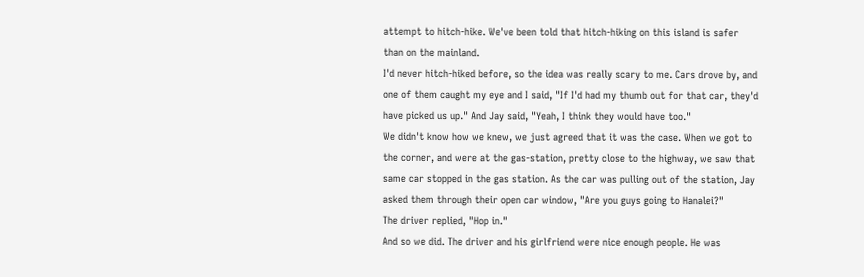attempt to hitch-hike. We've been told that hitch-hiking on this island is safer than on the mainland.
I'd never hitch-hiked before, so the idea was really scary to me. Cars drove by, and one of them caught my eye and I said, "If I'd had my thumb out for that car, they'd have picked us up." And Jay said, "Yeah, I think they would have too."
We didn't know how we knew, we just agreed that it was the case. When we got to the corner, and were at the gas-station, pretty close to the highway, we saw that same car stopped in the gas station. As the car was pulling out of the station, Jay asked them through their open car window, "Are you guys going to Hanalei?"
The driver replied, "Hop in."
And so we did. The driver and his girlfriend were nice enough people. He was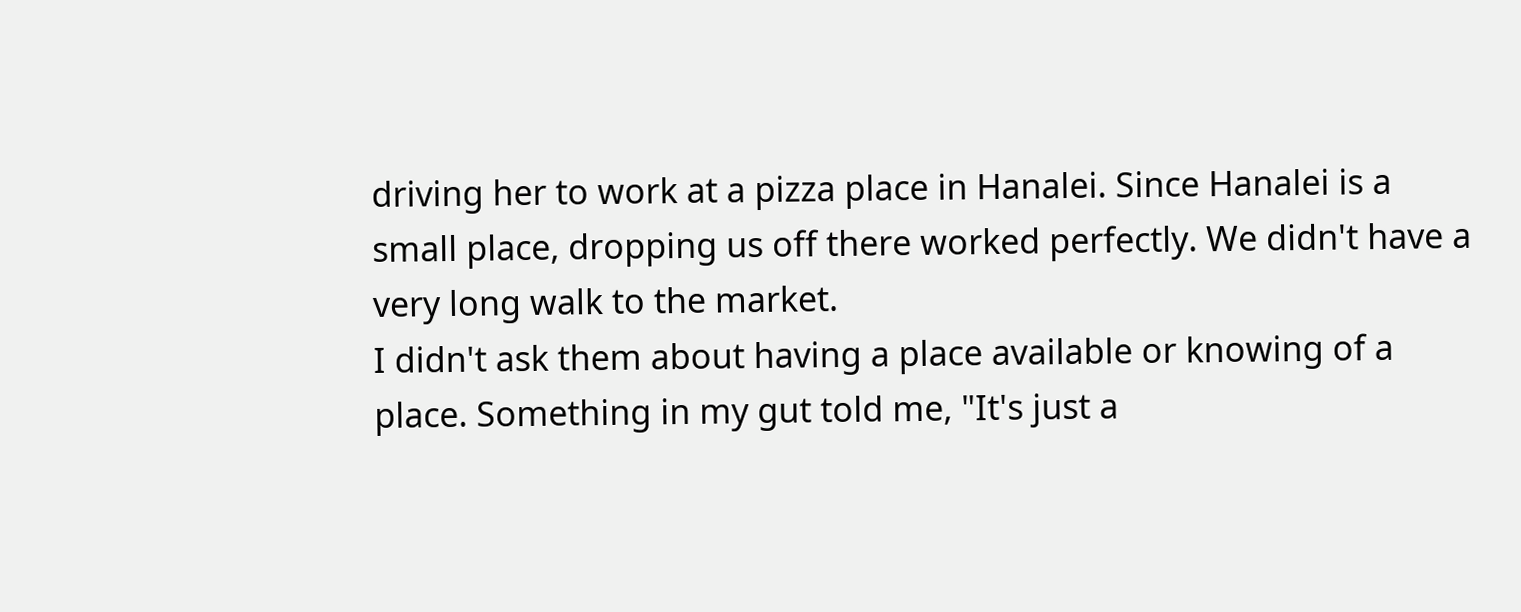driving her to work at a pizza place in Hanalei. Since Hanalei is a small place, dropping us off there worked perfectly. We didn't have a very long walk to the market.
I didn't ask them about having a place available or knowing of a place. Something in my gut told me, "It's just a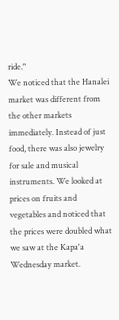ride."
We noticed that the Hanalei market was different from the other markets immediately. Instead of just food, there was also jewelry for sale and musical instruments. We looked at prices on fruits and vegetables and noticed that the prices were doubled what we saw at the Kapa'a Wednesday market.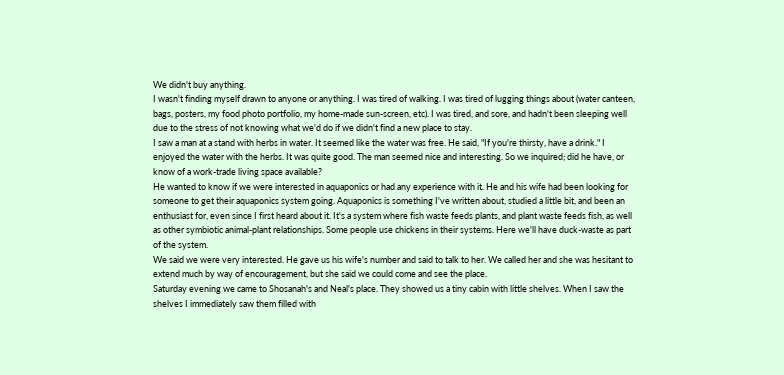We didn't buy anything.
I wasn't finding myself drawn to anyone or anything. I was tired of walking. I was tired of lugging things about (water canteen, bags, posters, my food photo portfolio, my home-made sun-screen, etc). I was tired, and sore, and hadn't been sleeping well due to the stress of not knowing what we'd do if we didn't find a new place to stay.
I saw a man at a stand with herbs in water. It seemed like the water was free. He said, "If you're thirsty, have a drink." I enjoyed the water with the herbs. It was quite good. The man seemed nice and interesting. So we inquired; did he have, or know of a work-trade living space available?
He wanted to know if we were interested in aquaponics or had any experience with it. He and his wife had been looking for someone to get their aquaponics system going. Aquaponics is something I've written about, studied a little bit, and been an enthusiast for, even since I first heard about it. It's a system where fish waste feeds plants, and plant waste feeds fish, as well as other symbiotic animal-plant relationships. Some people use chickens in their systems. Here we'll have duck-waste as part of the system.
We said we were very interested. He gave us his wife's number and said to talk to her. We called her and she was hesitant to extend much by way of encouragement, but she said we could come and see the place.
Saturday evening we came to Shosanah's and Neal's place. They showed us a tiny cabin with little shelves. When I saw the shelves I immediately saw them filled with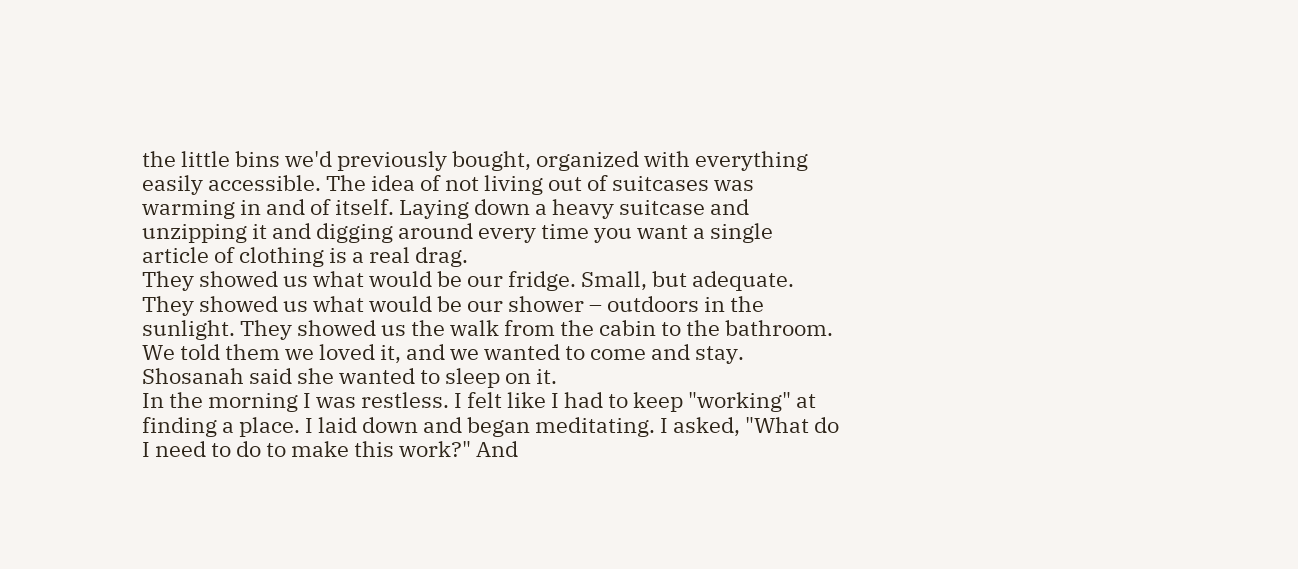the little bins we'd previously bought, organized with everything easily accessible. The idea of not living out of suitcases was warming in and of itself. Laying down a heavy suitcase and unzipping it and digging around every time you want a single article of clothing is a real drag.
They showed us what would be our fridge. Small, but adequate. They showed us what would be our shower – outdoors in the sunlight. They showed us the walk from the cabin to the bathroom. We told them we loved it, and we wanted to come and stay.
Shosanah said she wanted to sleep on it.
In the morning I was restless. I felt like I had to keep "working" at finding a place. I laid down and began meditating. I asked, "What do I need to do to make this work?" And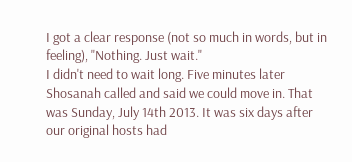I got a clear response (not so much in words, but in feeling), "Nothing. Just wait."
I didn't need to wait long. Five minutes later Shosanah called and said we could move in. That was Sunday, July 14th 2013. It was six days after our original hosts had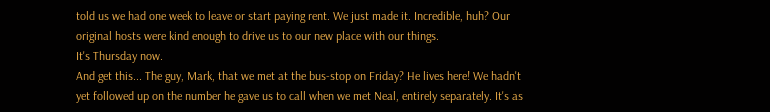told us we had one week to leave or start paying rent. We just made it. Incredible, huh? Our original hosts were kind enough to drive us to our new place with our things.
It's Thursday now.
And get this... The guy, Mark, that we met at the bus-stop on Friday? He lives here! We hadn't yet followed up on the number he gave us to call when we met Neal, entirely separately. It's as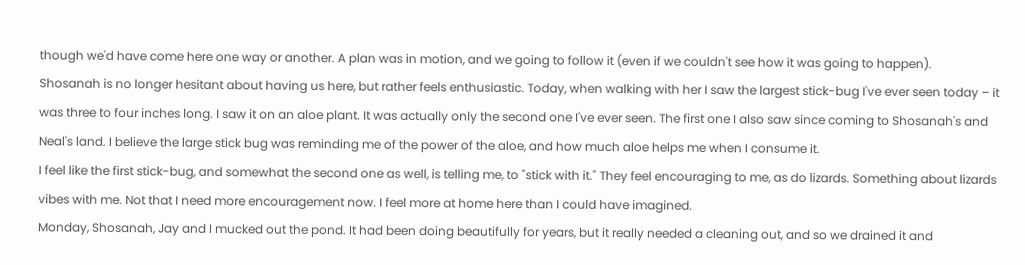though we'd have come here one way or another. A plan was in motion, and we going to follow it (even if we couldn't see how it was going to happen).
Shosanah is no longer hesitant about having us here, but rather feels enthusiastic. Today, when walking with her I saw the largest stick-bug I've ever seen today – it was three to four inches long. I saw it on an aloe plant. It was actually only the second one I've ever seen. The first one I also saw since coming to Shosanah's and Neal's land. I believe the large stick bug was reminding me of the power of the aloe, and how much aloe helps me when I consume it.
I feel like the first stick-bug, and somewhat the second one as well, is telling me, to "stick with it." They feel encouraging to me, as do lizards. Something about lizards vibes with me. Not that I need more encouragement now. I feel more at home here than I could have imagined.
Monday, Shosanah, Jay and I mucked out the pond. It had been doing beautifully for years, but it really needed a cleaning out, and so we drained it and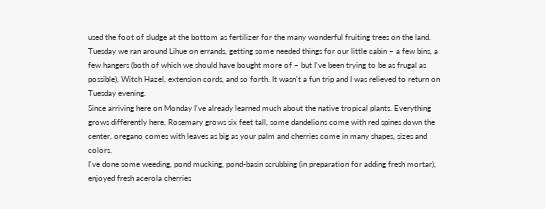used the foot of sludge at the bottom as fertilizer for the many wonderful fruiting trees on the land.
Tuesday we ran around Lihue on errands, getting some needed things for our little cabin – a few bins, a few hangers (both of which we should have bought more of – but I've been trying to be as frugal as possible), Witch Hazel, extension cords, and so forth. It wasn't a fun trip and I was relieved to return on Tuesday evening.
Since arriving here on Monday I've already learned much about the native tropical plants. Everything grows differently here. Rosemary grows six feet tall, some dandelions come with red spines down the center, oregano comes with leaves as big as your palm and cherries come in many shapes, sizes and colors.
I've done some weeding, pond mucking, pond-basin scrubbing (in preparation for adding fresh mortar), enjoyed fresh acerola cherries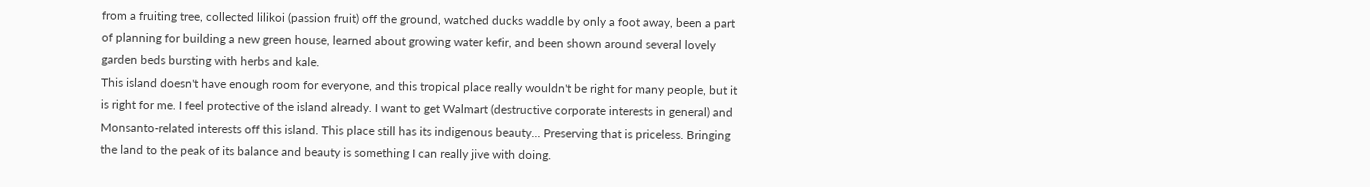from a fruiting tree, collected lilikoi (passion fruit) off the ground, watched ducks waddle by only a foot away, been a part of planning for building a new green house, learned about growing water kefir, and been shown around several lovely garden beds bursting with herbs and kale.
This island doesn't have enough room for everyone, and this tropical place really wouldn't be right for many people, but it is right for me. I feel protective of the island already. I want to get Walmart (destructive corporate interests in general) and Monsanto-related interests off this island. This place still has its indigenous beauty... Preserving that is priceless. Bringing the land to the peak of its balance and beauty is something I can really jive with doing.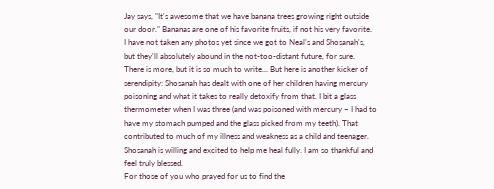Jay says, "It's awesome that we have banana trees growing right outside our door." Bananas are one of his favorite fruits, if not his very favorite.
I have not taken any photos yet since we got to Neal's and Shosanah's, but they'll absolutely abound in the not-too-distant future, for sure.
There is more, but it is so much to write... But here is another kicker of serendipity: Shosanah has dealt with one of her children having mercury poisoning and what it takes to really detoxify from that. I bit a glass thermometer when I was three (and was poisoned with mercury – I had to have my stomach pumped and the glass picked from my teeth). That contributed to much of my illness and weakness as a child and teenager. Shosanah is willing and excited to help me heal fully. I am so thankful and feel truly blessed.
For those of you who prayed for us to find the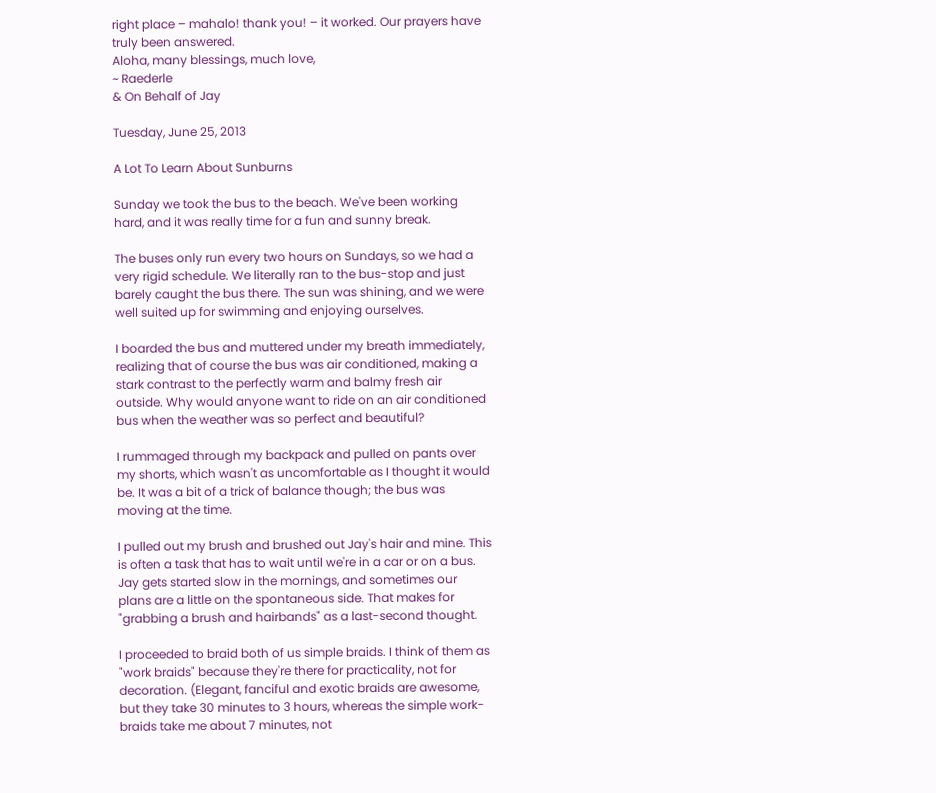right place – mahalo! thank you! – it worked. Our prayers have truly been answered.
Aloha, many blessings, much love,
~ Raederle
& On Behalf of Jay

Tuesday, June 25, 2013

A Lot To Learn About Sunburns

Sunday we took the bus to the beach. We've been working hard, and it was really time for a fun and sunny break.

The buses only run every two hours on Sundays, so we had a very rigid schedule. We literally ran to the bus-stop and just barely caught the bus there. The sun was shining, and we were well suited up for swimming and enjoying ourselves.

I boarded the bus and muttered under my breath immediately, realizing that of course the bus was air conditioned, making a stark contrast to the perfectly warm and balmy fresh air outside. Why would anyone want to ride on an air conditioned bus when the weather was so perfect and beautiful?

I rummaged through my backpack and pulled on pants over my shorts, which wasn't as uncomfortable as I thought it would be. It was a bit of a trick of balance though; the bus was moving at the time.

I pulled out my brush and brushed out Jay's hair and mine. This is often a task that has to wait until we're in a car or on a bus. Jay gets started slow in the mornings, and sometimes our plans are a little on the spontaneous side. That makes for "grabbing a brush and hairbands" as a last-second thought.

I proceeded to braid both of us simple braids. I think of them as "work braids" because they're there for practicality, not for decoration. (Elegant, fanciful and exotic braids are awesome, but they take 30 minutes to 3 hours, whereas the simple work-braids take me about 7 minutes, not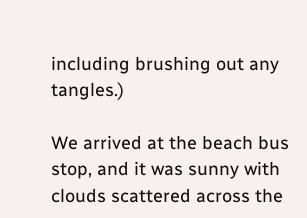including brushing out any tangles.)

We arrived at the beach bus stop, and it was sunny with clouds scattered across the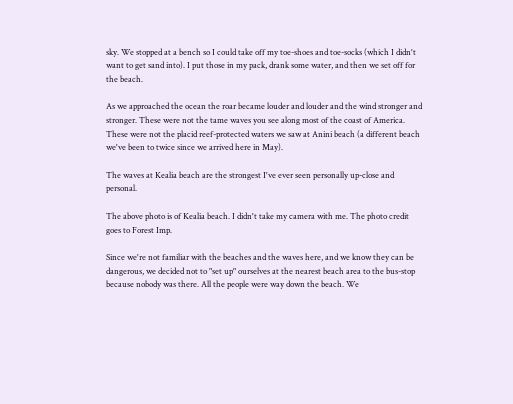sky. We stopped at a bench so I could take off my toe-shoes and toe-socks (which I didn't want to get sand into). I put those in my pack, drank some water, and then we set off for the beach.

As we approached the ocean the roar became louder and louder and the wind stronger and stronger. These were not the tame waves you see along most of the coast of America. These were not the placid reef-protected waters we saw at Anini beach (a different beach we've been to twice since we arrived here in May).

The waves at Kealia beach are the strongest I've ever seen personally up-close and personal.

The above photo is of Kealia beach. I didn't take my camera with me. The photo credit goes to Forest Imp.

Since we're not familiar with the beaches and the waves here, and we know they can be dangerous, we decided not to "set up" ourselves at the nearest beach area to the bus-stop because nobody was there. All the people were way down the beach. We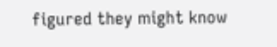figured they might know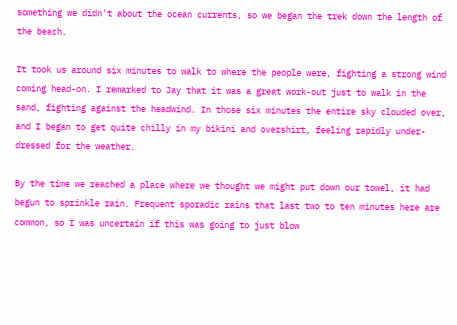something we didn't about the ocean currents, so we began the trek down the length of the beach.

It took us around six minutes to walk to where the people were, fighting a strong wind coming head-on. I remarked to Jay that it was a great work-out just to walk in the sand, fighting against the headwind. In those six minutes the entire sky clouded over, and I began to get quite chilly in my bikini and overshirt, feeling rapidly under-dressed for the weather.

By the time we reached a place where we thought we might put down our towel, it had begun to sprinkle rain. Frequent sporadic rains that last two to ten minutes here are common, so I was uncertain if this was going to just blow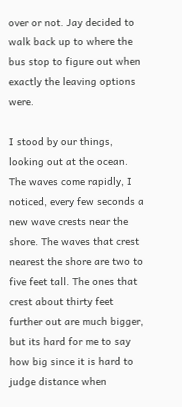over or not. Jay decided to walk back up to where the bus stop to figure out when exactly the leaving options were.

I stood by our things, looking out at the ocean. The waves come rapidly, I noticed, every few seconds a new wave crests near the shore. The waves that crest nearest the shore are two to five feet tall. The ones that crest about thirty feet further out are much bigger, but its hard for me to say how big since it is hard to judge distance when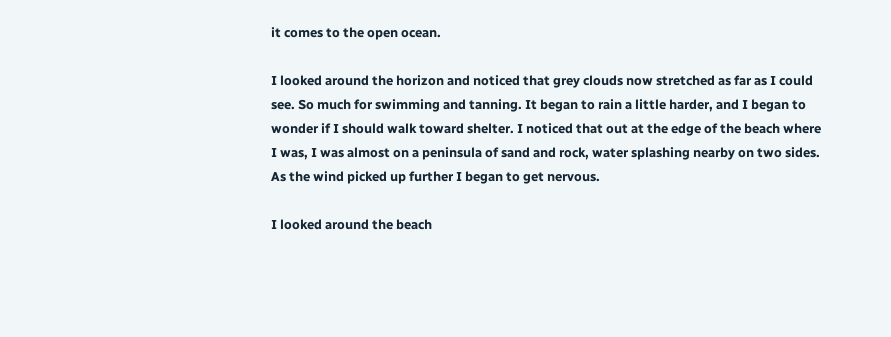it comes to the open ocean.

I looked around the horizon and noticed that grey clouds now stretched as far as I could see. So much for swimming and tanning. It began to rain a little harder, and I began to wonder if I should walk toward shelter. I noticed that out at the edge of the beach where I was, I was almost on a peninsula of sand and rock, water splashing nearby on two sides. As the wind picked up further I began to get nervous.

I looked around the beach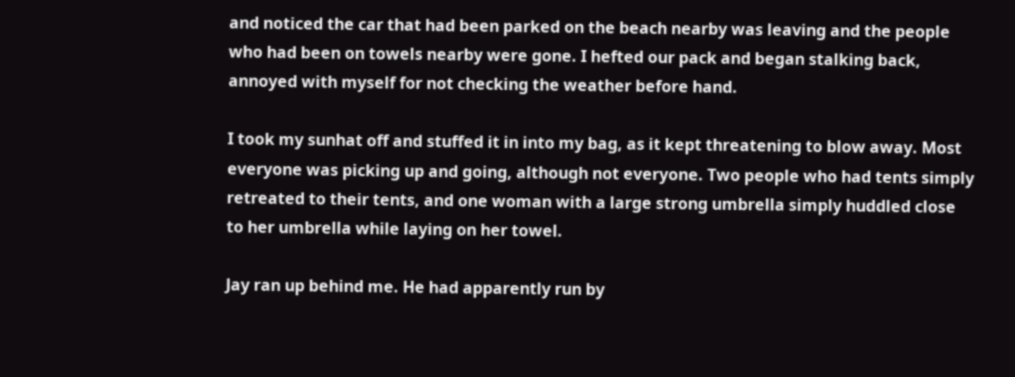and noticed the car that had been parked on the beach nearby was leaving and the people who had been on towels nearby were gone. I hefted our pack and began stalking back, annoyed with myself for not checking the weather before hand.

I took my sunhat off and stuffed it in into my bag, as it kept threatening to blow away. Most everyone was picking up and going, although not everyone. Two people who had tents simply retreated to their tents, and one woman with a large strong umbrella simply huddled close to her umbrella while laying on her towel.

Jay ran up behind me. He had apparently run by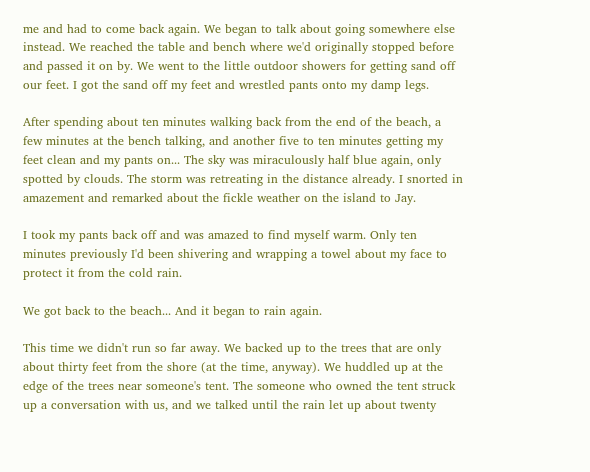me and had to come back again. We began to talk about going somewhere else instead. We reached the table and bench where we'd originally stopped before and passed it on by. We went to the little outdoor showers for getting sand off our feet. I got the sand off my feet and wrestled pants onto my damp legs.

After spending about ten minutes walking back from the end of the beach, a few minutes at the bench talking, and another five to ten minutes getting my feet clean and my pants on... The sky was miraculously half blue again, only spotted by clouds. The storm was retreating in the distance already. I snorted in amazement and remarked about the fickle weather on the island to Jay.

I took my pants back off and was amazed to find myself warm. Only ten minutes previously I'd been shivering and wrapping a towel about my face to protect it from the cold rain.

We got back to the beach... And it began to rain again.

This time we didn't run so far away. We backed up to the trees that are only about thirty feet from the shore (at the time, anyway). We huddled up at the edge of the trees near someone's tent. The someone who owned the tent struck up a conversation with us, and we talked until the rain let up about twenty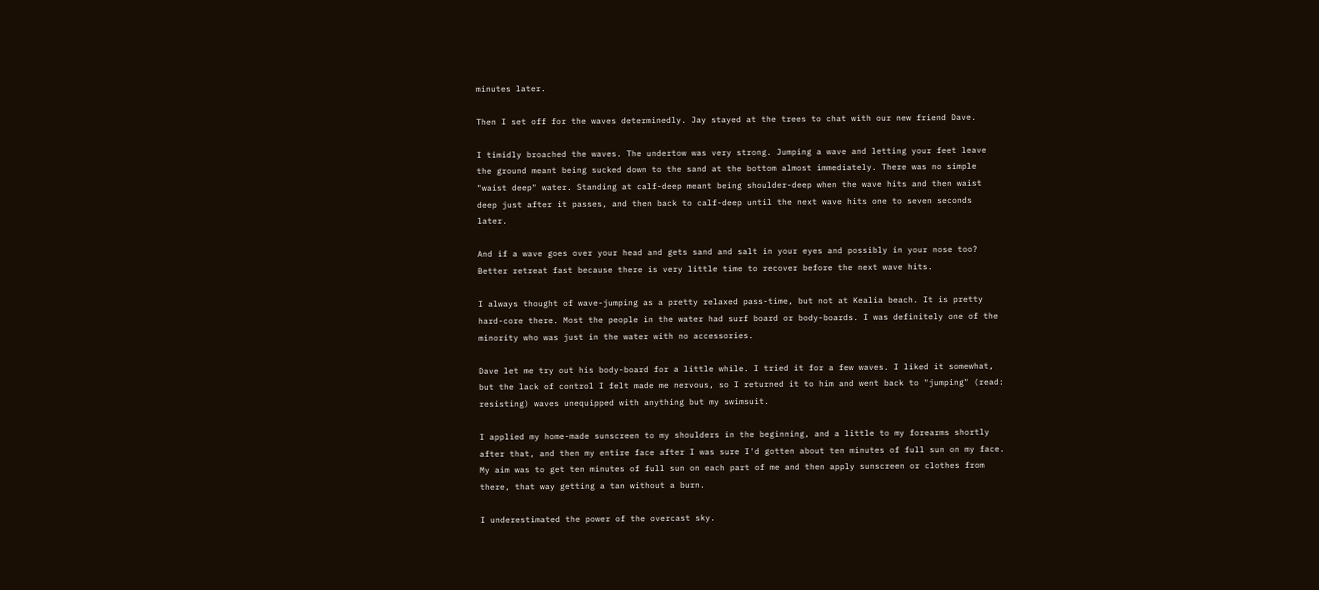minutes later.

Then I set off for the waves determinedly. Jay stayed at the trees to chat with our new friend Dave.

I timidly broached the waves. The undertow was very strong. Jumping a wave and letting your feet leave the ground meant being sucked down to the sand at the bottom almost immediately. There was no simple "waist deep" water. Standing at calf-deep meant being shoulder-deep when the wave hits and then waist deep just after it passes, and then back to calf-deep until the next wave hits one to seven seconds later.

And if a wave goes over your head and gets sand and salt in your eyes and possibly in your nose too? Better retreat fast because there is very little time to recover before the next wave hits.

I always thought of wave-jumping as a pretty relaxed pass-time, but not at Kealia beach. It is pretty hard-core there. Most the people in the water had surf board or body-boards. I was definitely one of the minority who was just in the water with no accessories.

Dave let me try out his body-board for a little while. I tried it for a few waves. I liked it somewhat, but the lack of control I felt made me nervous, so I returned it to him and went back to "jumping" (read: resisting) waves unequipped with anything but my swimsuit.

I applied my home-made sunscreen to my shoulders in the beginning, and a little to my forearms shortly after that, and then my entire face after I was sure I'd gotten about ten minutes of full sun on my face. My aim was to get ten minutes of full sun on each part of me and then apply sunscreen or clothes from there, that way getting a tan without a burn.

I underestimated the power of the overcast sky.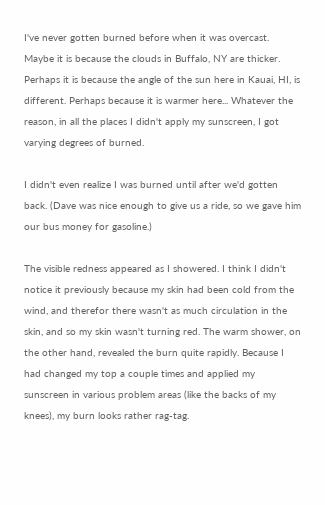I've never gotten burned before when it was overcast. Maybe it is because the clouds in Buffalo, NY are thicker. Perhaps it is because the angle of the sun here in Kauai, HI, is different. Perhaps because it is warmer here... Whatever the reason, in all the places I didn't apply my sunscreen, I got varying degrees of burned.

I didn't even realize I was burned until after we'd gotten back. (Dave was nice enough to give us a ride, so we gave him our bus money for gasoline.)

The visible redness appeared as I showered. I think I didn't notice it previously because my skin had been cold from the wind, and therefor there wasn't as much circulation in the skin, and so my skin wasn't turning red. The warm shower, on the other hand, revealed the burn quite rapidly. Because I had changed my top a couple times and applied my sunscreen in various problem areas (like the backs of my knees), my burn looks rather rag-tag.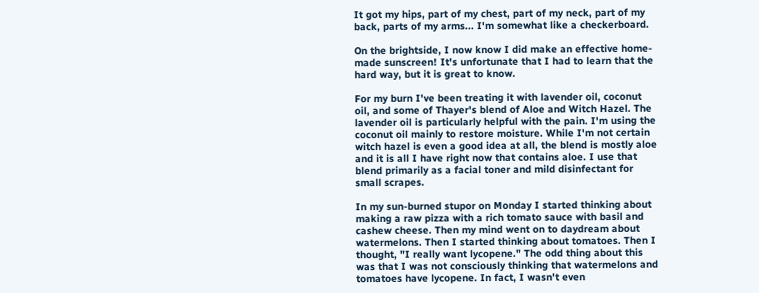It got my hips, part of my chest, part of my neck, part of my back, parts of my arms... I'm somewhat like a checkerboard.

On the brightside, I now know I did make an effective home-made sunscreen! It's unfortunate that I had to learn that the hard way, but it is great to know.

For my burn I've been treating it with lavender oil, coconut oil, and some of Thayer's blend of Aloe and Witch Hazel. The lavender oil is particularly helpful with the pain. I'm using the coconut oil mainly to restore moisture. While I'm not certain witch hazel is even a good idea at all, the blend is mostly aloe and it is all I have right now that contains aloe. I use that blend primarily as a facial toner and mild disinfectant for small scrapes.

In my sun-burned stupor on Monday I started thinking about making a raw pizza with a rich tomato sauce with basil and cashew cheese. Then my mind went on to daydream about watermelons. Then I started thinking about tomatoes. Then I thought, "I really want lycopene." The odd thing about this was that I was not consciously thinking that watermelons and tomatoes have lycopene. In fact, I wasn't even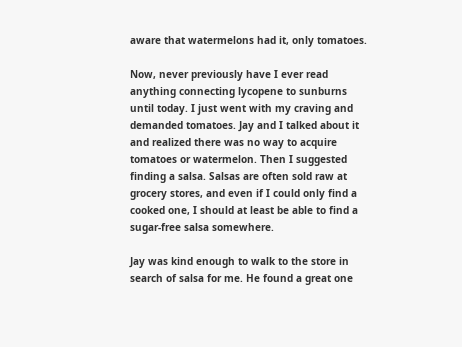aware that watermelons had it, only tomatoes.

Now, never previously have I ever read anything connecting lycopene to sunburns until today. I just went with my craving and demanded tomatoes. Jay and I talked about it and realized there was no way to acquire tomatoes or watermelon. Then I suggested finding a salsa. Salsas are often sold raw at grocery stores, and even if I could only find a cooked one, I should at least be able to find a sugar-free salsa somewhere.

Jay was kind enough to walk to the store in search of salsa for me. He found a great one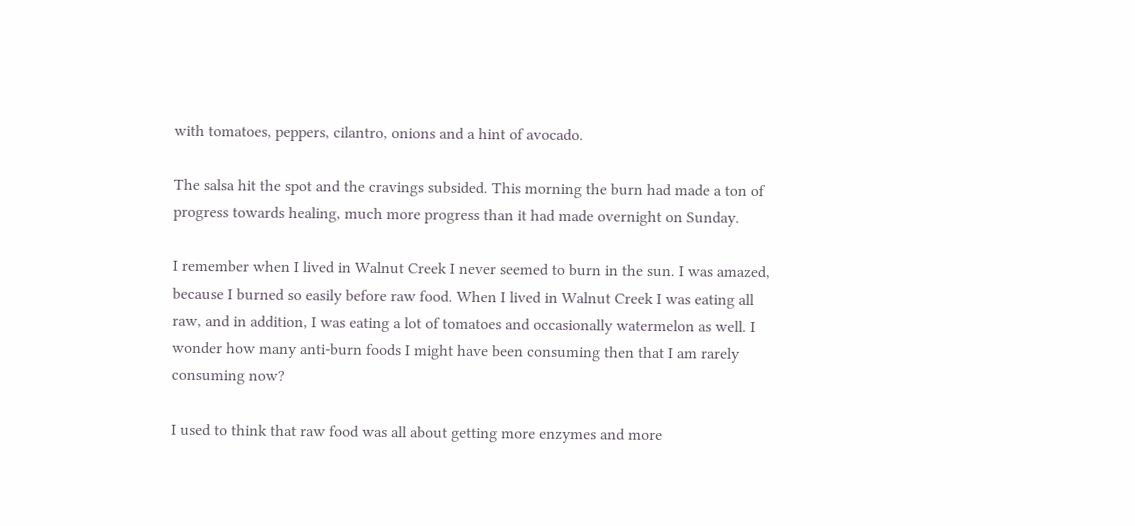with tomatoes, peppers, cilantro, onions and a hint of avocado.

The salsa hit the spot and the cravings subsided. This morning the burn had made a ton of progress towards healing, much more progress than it had made overnight on Sunday.

I remember when I lived in Walnut Creek I never seemed to burn in the sun. I was amazed, because I burned so easily before raw food. When I lived in Walnut Creek I was eating all raw, and in addition, I was eating a lot of tomatoes and occasionally watermelon as well. I wonder how many anti-burn foods I might have been consuming then that I am rarely consuming now?

I used to think that raw food was all about getting more enzymes and more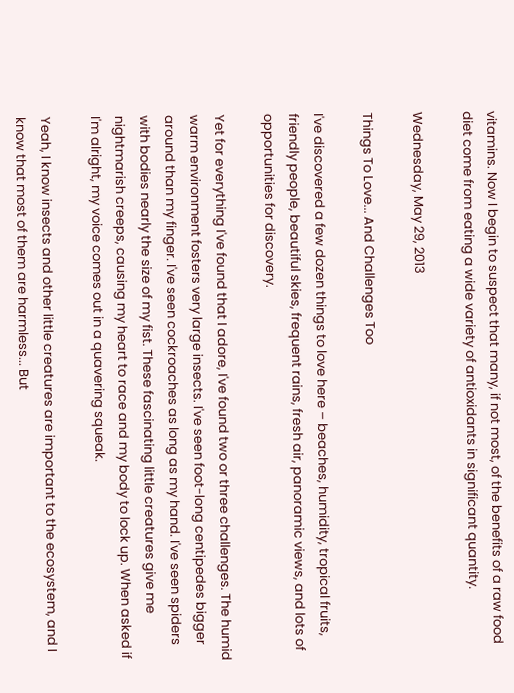vitamins. Now I begin to suspect that many, if not most, of the benefits of a raw food diet come from eating a wide variety of antioxidants in significant quantity.

Wednesday, May 29, 2013

Things To Love... And Challenges Too

I've discovered a few dozen things to love here – beaches, humidity, tropical fruits, friendly people, beautiful skies, frequent rains, fresh air, panoramic views, and lots of opportunities for discovery.

Yet for everything I've found that I adore, I've found two or three challenges. The humid warm environment fosters very large insects. I've seen foot-long centipedes bigger around than my finger. I've seen cockroaches as long as my hand. I've seen spiders with bodies nearly the size of my fist. These fascinating little creatures give me nightmarish creeps, causing my heart to race and my body to lock up. When asked if I'm alright, my voice comes out in a quavering squeak.

Yeah, I know insects and other little creatures are important to the ecosystem, and I know that most of them are harmless... But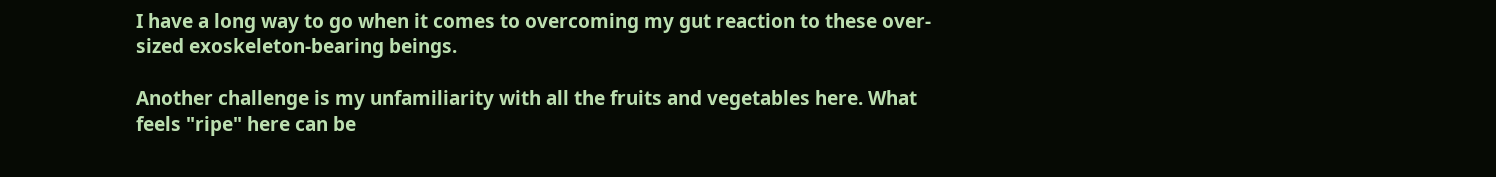I have a long way to go when it comes to overcoming my gut reaction to these over-sized exoskeleton-bearing beings.

Another challenge is my unfamiliarity with all the fruits and vegetables here. What feels "ripe" here can be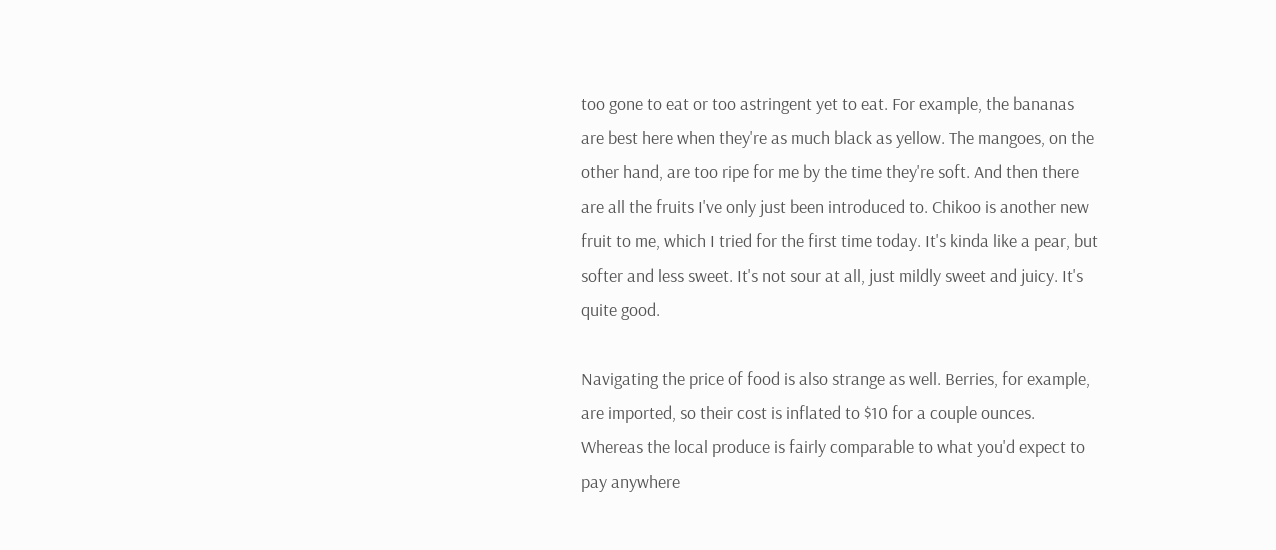too gone to eat or too astringent yet to eat. For example, the bananas are best here when they're as much black as yellow. The mangoes, on the other hand, are too ripe for me by the time they're soft. And then there are all the fruits I've only just been introduced to. Chikoo is another new fruit to me, which I tried for the first time today. It's kinda like a pear, but softer and less sweet. It's not sour at all, just mildly sweet and juicy. It's quite good.

Navigating the price of food is also strange as well. Berries, for example, are imported, so their cost is inflated to $10 for a couple ounces. Whereas the local produce is fairly comparable to what you'd expect to pay anywhere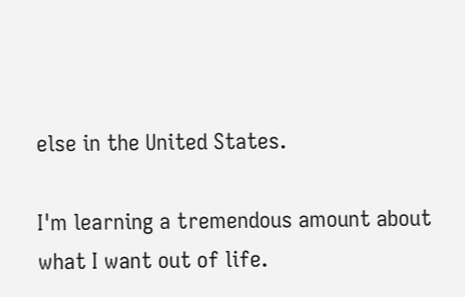else in the United States.

I'm learning a tremendous amount about what I want out of life.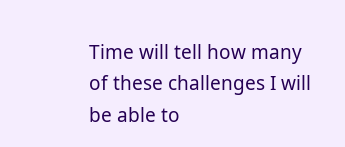Time will tell how many of these challenges I will be able to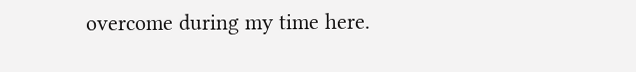overcome during my time here.